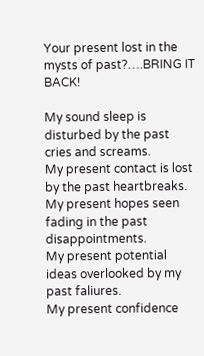Your present lost in the mysts of past?….BRING IT BACK!

My sound sleep is disturbed by the past cries and screams.
My present contact is lost by the past heartbreaks.
My present hopes seen fading in the past disappointments.
My present potential ideas overlooked by my past faliures.
My present confidence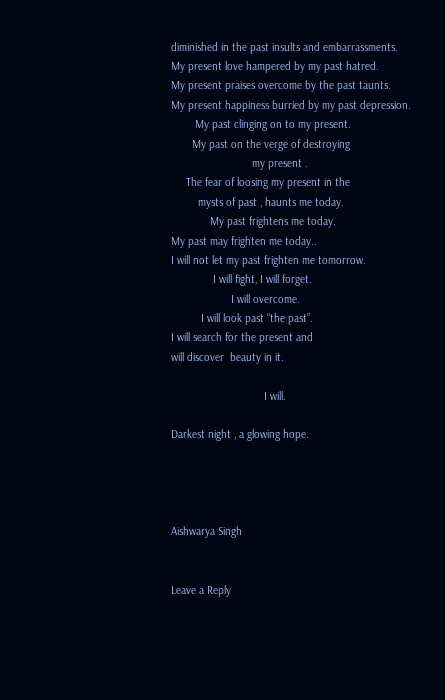diminished in the past insults and embarrassments.
My present love hampered by my past hatred.
My present praises overcome by the past taunts.
My present happiness burried by my past depression.
        My past clinging on to my present.
       My past on the verge of destroying
                           my present .
     The fear of loosing my present in the
         mysts of past , haunts me today.
             My past frightens me today.
My past may frighten me today..
I will not let my past frighten me tomorrow.
              I will fight, I will forget.
                    I will overcome.
          I will look past “the past”.
I will search for the present and
will discover  beauty in it.

                               I will.

Darkest night , a glowing hope.




Aishwarya Singh


Leave a Reply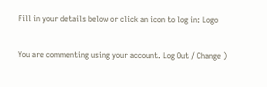Fill in your details below or click an icon to log in: Logo

You are commenting using your account. Log Out / Change )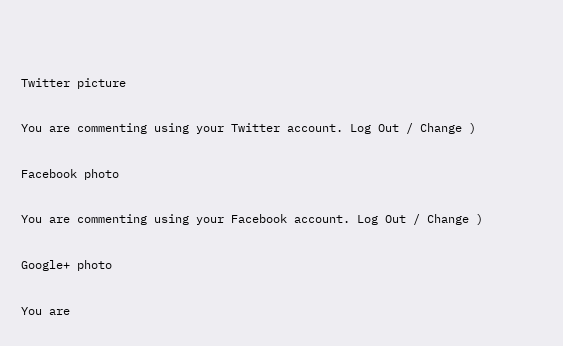Twitter picture

You are commenting using your Twitter account. Log Out / Change )

Facebook photo

You are commenting using your Facebook account. Log Out / Change )

Google+ photo

You are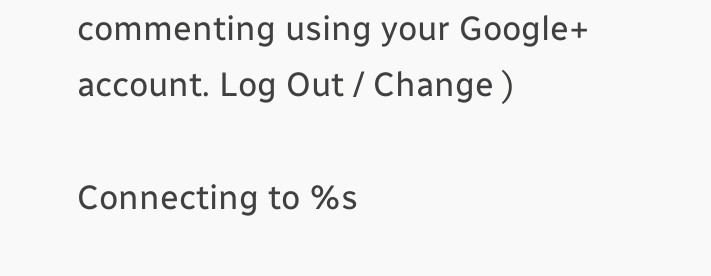commenting using your Google+ account. Log Out / Change )

Connecting to %s